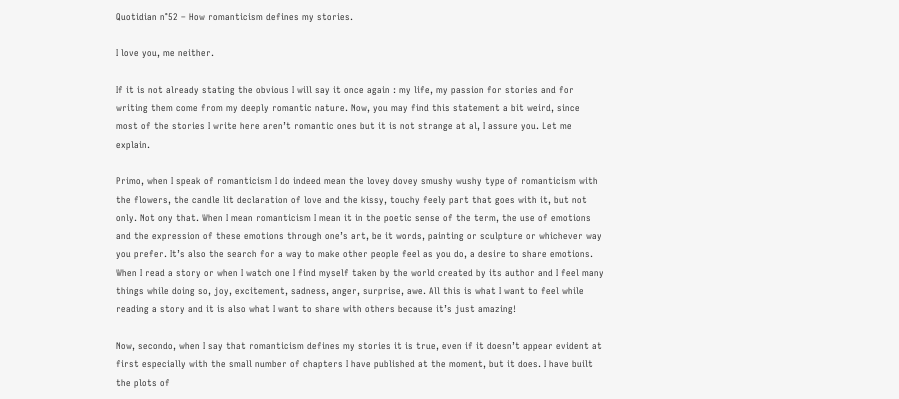Quotidian n°52 – How romanticism defines my stories.

I love you, me neither.

If it is not already stating the obvious I will say it once again : my life, my passion for stories and for writing them come from my deeply romantic nature. Now, you may find this statement a bit weird, since most of the stories I write here aren’t romantic ones but it is not strange at al, I assure you. Let me explain.

Primo, when I speak of romanticism I do indeed mean the lovey dovey smushy wushy type of romanticism with the flowers, the candle lit declaration of love and the kissy, touchy feely part that goes with it, but not only. Not ony that. When I mean romanticism I mean it in the poetic sense of the term, the use of emotions and the expression of these emotions through one’s art, be it words, painting or sculpture or whichever way you prefer. It’s also the search for a way to make other people feel as you do, a desire to share emotions. When I read a story or when I watch one I find myself taken by the world created by its author and I feel many things while doing so, joy, excitement, sadness, anger, surprise, awe. All this is what I want to feel while reading a story and it is also what I want to share with others because it’s just amazing!

Now, secondo, when I say that romanticism defines my stories it is true, even if it doesn’t appear evident at first especially with the small number of chapters I have published at the moment, but it does. I have built the plots of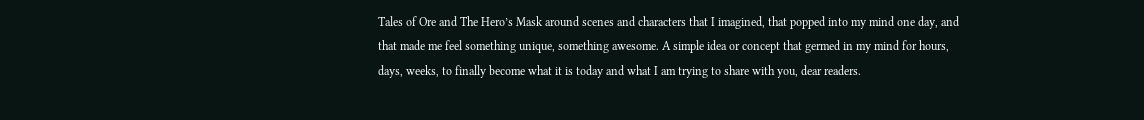Tales of Ore and The Hero’s Mask around scenes and characters that I imagined, that popped into my mind one day, and that made me feel something unique, something awesome. A simple idea or concept that germed in my mind for hours, days, weeks, to finally become what it is today and what I am trying to share with you, dear readers.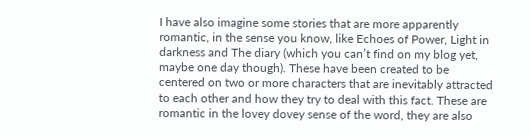I have also imagine some stories that are more apparently romantic, in the sense you know, like Echoes of Power, Light in darkness and The diary (which you can’t find on my blog yet, maybe one day though). These have been created to be centered on two or more characters that are inevitably attracted to each other and how they try to deal with this fact. These are romantic in the lovey dovey sense of the word, they are also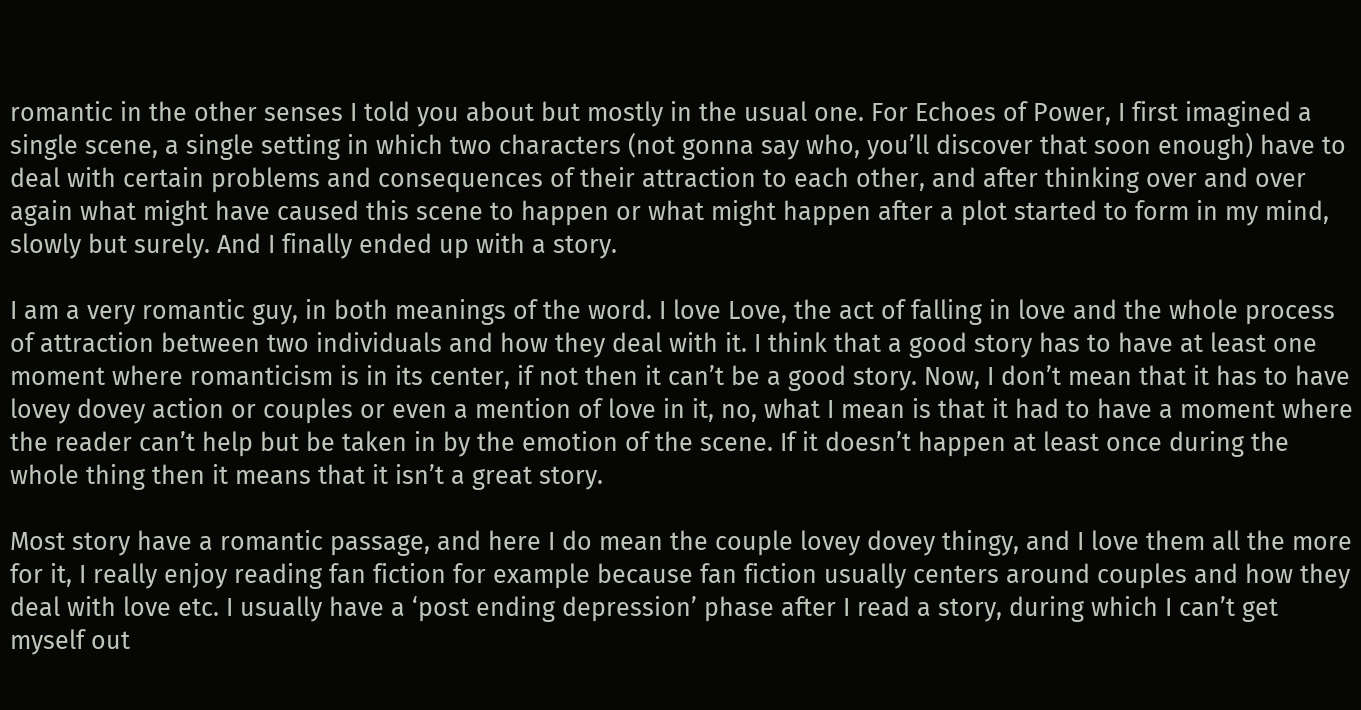romantic in the other senses I told you about but mostly in the usual one. For Echoes of Power, I first imagined a single scene, a single setting in which two characters (not gonna say who, you’ll discover that soon enough) have to deal with certain problems and consequences of their attraction to each other, and after thinking over and over again what might have caused this scene to happen or what might happen after a plot started to form in my mind, slowly but surely. And I finally ended up with a story.

I am a very romantic guy, in both meanings of the word. I love Love, the act of falling in love and the whole process of attraction between two individuals and how they deal with it. I think that a good story has to have at least one moment where romanticism is in its center, if not then it can’t be a good story. Now, I don’t mean that it has to have lovey dovey action or couples or even a mention of love in it, no, what I mean is that it had to have a moment where the reader can’t help but be taken in by the emotion of the scene. If it doesn’t happen at least once during the whole thing then it means that it isn’t a great story.

Most story have a romantic passage, and here I do mean the couple lovey dovey thingy, and I love them all the more for it, I really enjoy reading fan fiction for example because fan fiction usually centers around couples and how they deal with love etc. I usually have a ‘post ending depression’ phase after I read a story, during which I can’t get myself out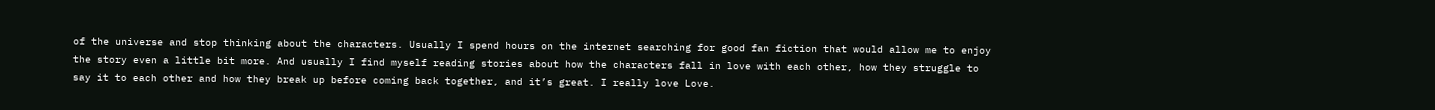of the universe and stop thinking about the characters. Usually I spend hours on the internet searching for good fan fiction that would allow me to enjoy the story even a little bit more. And usually I find myself reading stories about how the characters fall in love with each other, how they struggle to say it to each other and how they break up before coming back together, and it’s great. I really love Love.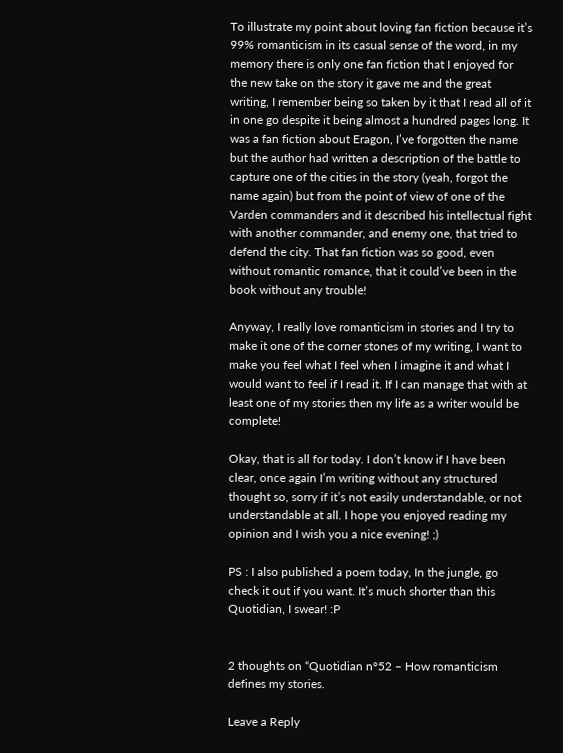To illustrate my point about loving fan fiction because it’s 99% romanticism in its casual sense of the word, in my memory there is only one fan fiction that I enjoyed for the new take on the story it gave me and the great writing, I remember being so taken by it that I read all of it in one go despite it being almost a hundred pages long. It was a fan fiction about Eragon, I’ve forgotten the name but the author had written a description of the battle to capture one of the cities in the story (yeah, forgot the name again) but from the point of view of one of the Varden commanders and it described his intellectual fight with another commander, and enemy one, that tried to defend the city. That fan fiction was so good, even without romantic romance, that it could’ve been in the book without any trouble!

Anyway, I really love romanticism in stories and I try to make it one of the corner stones of my writing, I want to make you feel what I feel when I imagine it and what I would want to feel if I read it. If I can manage that with at least one of my stories then my life as a writer would be complete!

Okay, that is all for today. I don’t know if I have been clear, once again I’m writing without any structured thought so, sorry if it’s not easily understandable, or not understandable at all. I hope you enjoyed reading my opinion and I wish you a nice evening! ;)

PS : I also published a poem today, In the jungle, go check it out if you want. It’s much shorter than this Quotidian, I swear! :P


2 thoughts on “Quotidian n°52 – How romanticism defines my stories.

Leave a Reply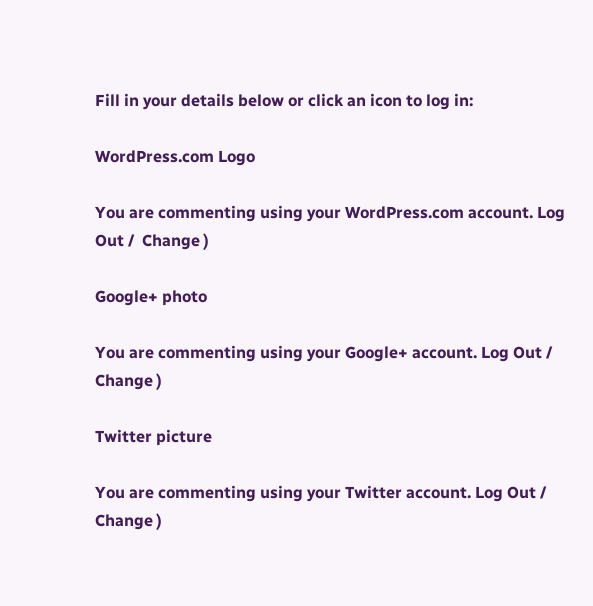Fill in your details below or click an icon to log in:

WordPress.com Logo

You are commenting using your WordPress.com account. Log Out /  Change )

Google+ photo

You are commenting using your Google+ account. Log Out /  Change )

Twitter picture

You are commenting using your Twitter account. Log Out /  Change )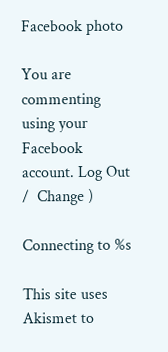Facebook photo

You are commenting using your Facebook account. Log Out /  Change )

Connecting to %s

This site uses Akismet to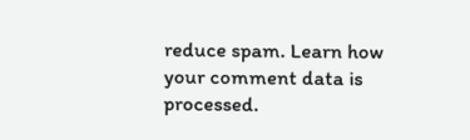reduce spam. Learn how your comment data is processed.